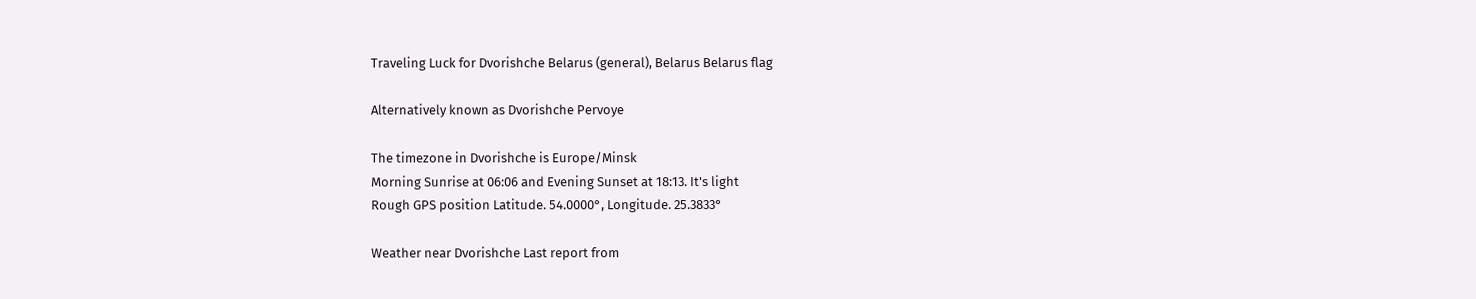Traveling Luck for Dvorishche Belarus (general), Belarus Belarus flag

Alternatively known as Dvorishche Pervoye

The timezone in Dvorishche is Europe/Minsk
Morning Sunrise at 06:06 and Evening Sunset at 18:13. It's light
Rough GPS position Latitude. 54.0000°, Longitude. 25.3833°

Weather near Dvorishche Last report from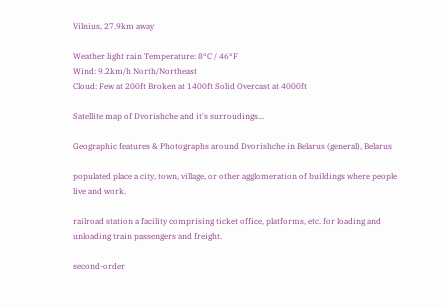Vilnius, 27.9km away

Weather light rain Temperature: 8°C / 46°F
Wind: 9.2km/h North/Northeast
Cloud: Few at 200ft Broken at 1400ft Solid Overcast at 4000ft

Satellite map of Dvorishche and it's surroudings...

Geographic features & Photographs around Dvorishche in Belarus (general), Belarus

populated place a city, town, village, or other agglomeration of buildings where people live and work.

railroad station a facility comprising ticket office, platforms, etc. for loading and unloading train passengers and freight.

second-order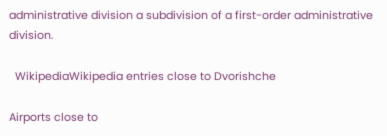administrative division a subdivision of a first-order administrative division.

  WikipediaWikipedia entries close to Dvorishche

Airports close to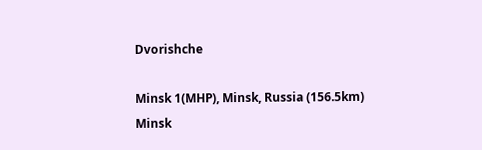Dvorishche

Minsk 1(MHP), Minsk, Russia (156.5km)
Minsk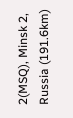2(MSQ), Minsk 2, Russia (191.6km)